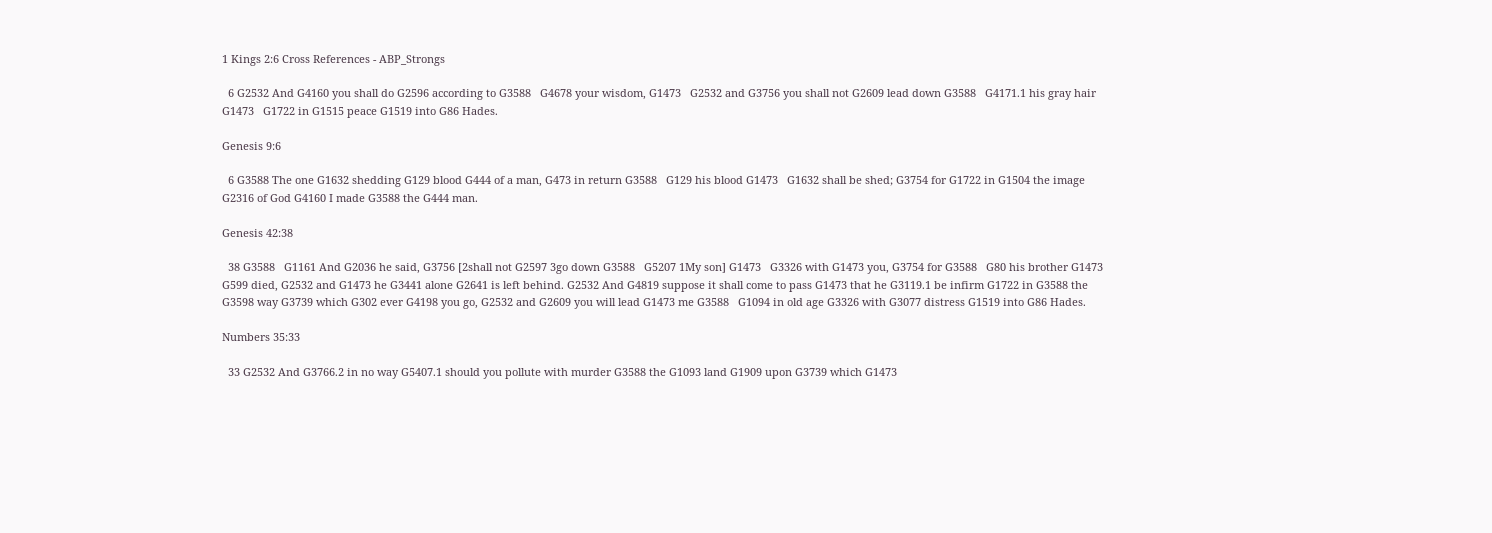1 Kings 2:6 Cross References - ABP_Strongs

  6 G2532 And G4160 you shall do G2596 according to G3588   G4678 your wisdom, G1473   G2532 and G3756 you shall not G2609 lead down G3588   G4171.1 his gray hair G1473   G1722 in G1515 peace G1519 into G86 Hades.

Genesis 9:6

  6 G3588 The one G1632 shedding G129 blood G444 of a man, G473 in return G3588   G129 his blood G1473   G1632 shall be shed; G3754 for G1722 in G1504 the image G2316 of God G4160 I made G3588 the G444 man.

Genesis 42:38

  38 G3588   G1161 And G2036 he said, G3756 [2shall not G2597 3go down G3588   G5207 1My son] G1473   G3326 with G1473 you, G3754 for G3588   G80 his brother G1473   G599 died, G2532 and G1473 he G3441 alone G2641 is left behind. G2532 And G4819 suppose it shall come to pass G1473 that he G3119.1 be infirm G1722 in G3588 the G3598 way G3739 which G302 ever G4198 you go, G2532 and G2609 you will lead G1473 me G3588   G1094 in old age G3326 with G3077 distress G1519 into G86 Hades.

Numbers 35:33

  33 G2532 And G3766.2 in no way G5407.1 should you pollute with murder G3588 the G1093 land G1909 upon G3739 which G1473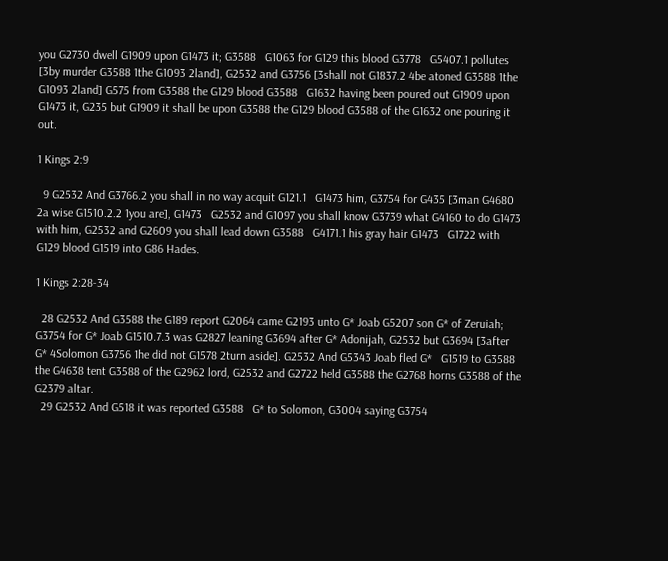you G2730 dwell G1909 upon G1473 it; G3588   G1063 for G129 this blood G3778   G5407.1 pollutes [3by murder G3588 1the G1093 2land], G2532 and G3756 [3shall not G1837.2 4be atoned G3588 1the G1093 2land] G575 from G3588 the G129 blood G3588   G1632 having been poured out G1909 upon G1473 it, G235 but G1909 it shall be upon G3588 the G129 blood G3588 of the G1632 one pouring it out.

1 Kings 2:9

  9 G2532 And G3766.2 you shall in no way acquit G121.1   G1473 him, G3754 for G435 [3man G4680 2a wise G1510.2.2 1you are], G1473   G2532 and G1097 you shall know G3739 what G4160 to do G1473 with him, G2532 and G2609 you shall lead down G3588   G4171.1 his gray hair G1473   G1722 with G129 blood G1519 into G86 Hades.

1 Kings 2:28-34

  28 G2532 And G3588 the G189 report G2064 came G2193 unto G* Joab G5207 son G* of Zeruiah; G3754 for G* Joab G1510.7.3 was G2827 leaning G3694 after G* Adonijah, G2532 but G3694 [3after G* 4Solomon G3756 1he did not G1578 2turn aside]. G2532 And G5343 Joab fled G*   G1519 to G3588 the G4638 tent G3588 of the G2962 lord, G2532 and G2722 held G3588 the G2768 horns G3588 of the G2379 altar.
  29 G2532 And G518 it was reported G3588   G* to Solomon, G3004 saying G3754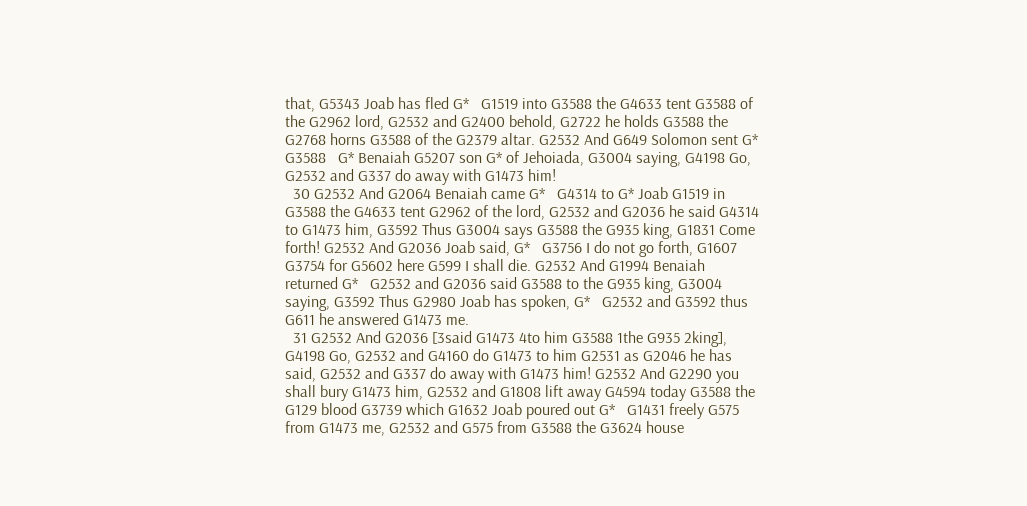that, G5343 Joab has fled G*   G1519 into G3588 the G4633 tent G3588 of the G2962 lord, G2532 and G2400 behold, G2722 he holds G3588 the G2768 horns G3588 of the G2379 altar. G2532 And G649 Solomon sent G*   G3588   G* Benaiah G5207 son G* of Jehoiada, G3004 saying, G4198 Go, G2532 and G337 do away with G1473 him!
  30 G2532 And G2064 Benaiah came G*   G4314 to G* Joab G1519 in G3588 the G4633 tent G2962 of the lord, G2532 and G2036 he said G4314 to G1473 him, G3592 Thus G3004 says G3588 the G935 king, G1831 Come forth! G2532 And G2036 Joab said, G*   G3756 I do not go forth, G1607   G3754 for G5602 here G599 I shall die. G2532 And G1994 Benaiah returned G*   G2532 and G2036 said G3588 to the G935 king, G3004 saying, G3592 Thus G2980 Joab has spoken, G*   G2532 and G3592 thus G611 he answered G1473 me.
  31 G2532 And G2036 [3said G1473 4to him G3588 1the G935 2king], G4198 Go, G2532 and G4160 do G1473 to him G2531 as G2046 he has said, G2532 and G337 do away with G1473 him! G2532 And G2290 you shall bury G1473 him, G2532 and G1808 lift away G4594 today G3588 the G129 blood G3739 which G1632 Joab poured out G*   G1431 freely G575 from G1473 me, G2532 and G575 from G3588 the G3624 house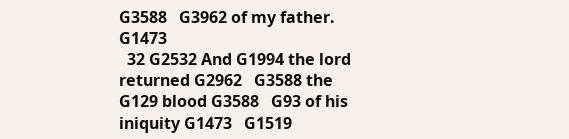G3588   G3962 of my father. G1473
  32 G2532 And G1994 the lord returned G2962   G3588 the G129 blood G3588   G93 of his iniquity G1473   G1519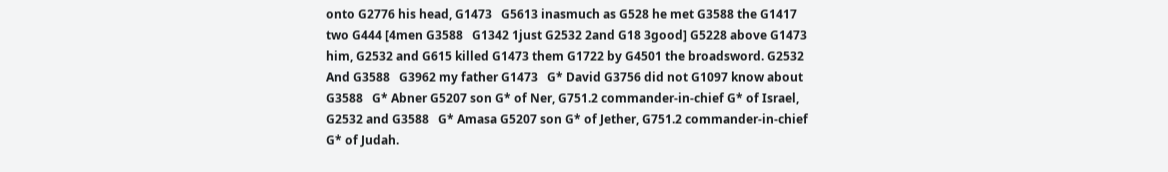onto G2776 his head, G1473   G5613 inasmuch as G528 he met G3588 the G1417 two G444 [4men G3588   G1342 1just G2532 2and G18 3good] G5228 above G1473 him, G2532 and G615 killed G1473 them G1722 by G4501 the broadsword. G2532 And G3588   G3962 my father G1473   G* David G3756 did not G1097 know about G3588   G* Abner G5207 son G* of Ner, G751.2 commander-in-chief G* of Israel, G2532 and G3588   G* Amasa G5207 son G* of Jether, G751.2 commander-in-chief G* of Judah.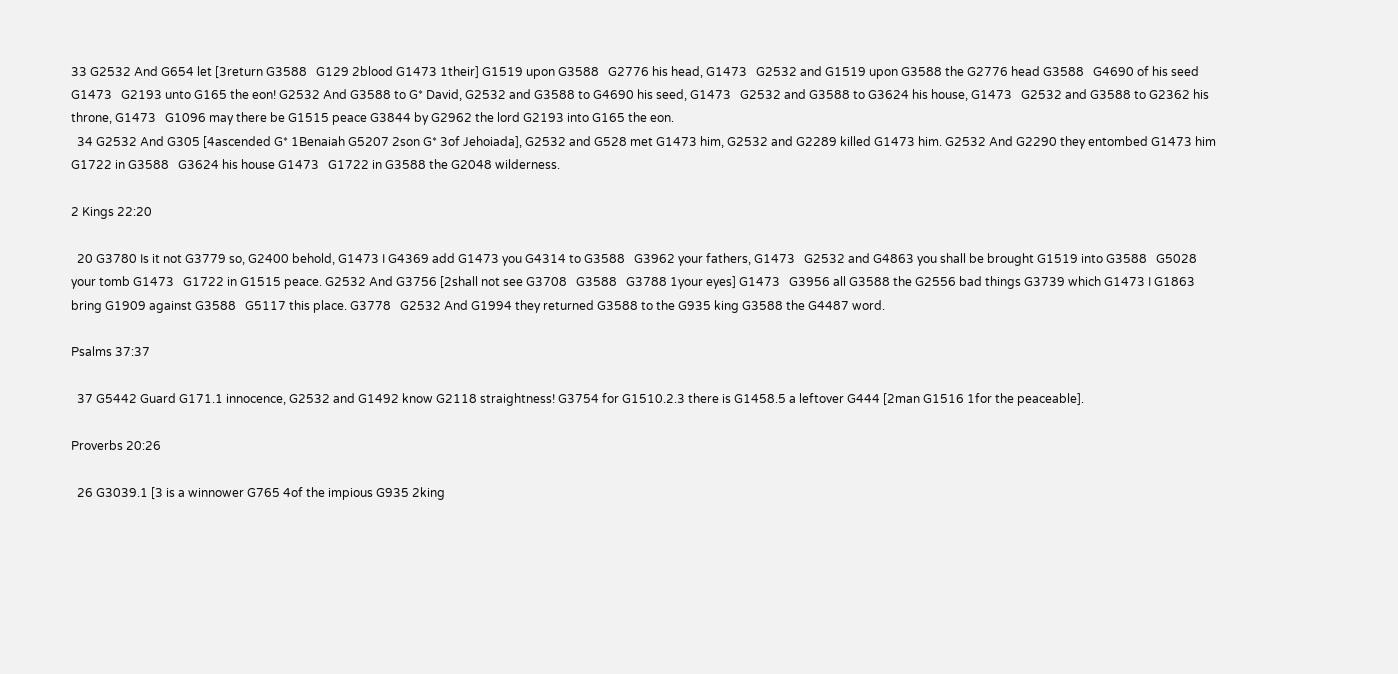33 G2532 And G654 let [3return G3588   G129 2blood G1473 1their] G1519 upon G3588   G2776 his head, G1473   G2532 and G1519 upon G3588 the G2776 head G3588   G4690 of his seed G1473   G2193 unto G165 the eon! G2532 And G3588 to G* David, G2532 and G3588 to G4690 his seed, G1473   G2532 and G3588 to G3624 his house, G1473   G2532 and G3588 to G2362 his throne, G1473   G1096 may there be G1515 peace G3844 by G2962 the lord G2193 into G165 the eon.
  34 G2532 And G305 [4ascended G* 1Benaiah G5207 2son G* 3of Jehoiada], G2532 and G528 met G1473 him, G2532 and G2289 killed G1473 him. G2532 And G2290 they entombed G1473 him G1722 in G3588   G3624 his house G1473   G1722 in G3588 the G2048 wilderness.

2 Kings 22:20

  20 G3780 Is it not G3779 so, G2400 behold, G1473 I G4369 add G1473 you G4314 to G3588   G3962 your fathers, G1473   G2532 and G4863 you shall be brought G1519 into G3588   G5028 your tomb G1473   G1722 in G1515 peace. G2532 And G3756 [2shall not see G3708   G3588   G3788 1your eyes] G1473   G3956 all G3588 the G2556 bad things G3739 which G1473 I G1863 bring G1909 against G3588   G5117 this place. G3778   G2532 And G1994 they returned G3588 to the G935 king G3588 the G4487 word.

Psalms 37:37

  37 G5442 Guard G171.1 innocence, G2532 and G1492 know G2118 straightness! G3754 for G1510.2.3 there is G1458.5 a leftover G444 [2man G1516 1for the peaceable].

Proverbs 20:26

  26 G3039.1 [3 is a winnower G765 4of the impious G935 2king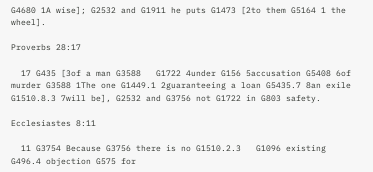G4680 1A wise]; G2532 and G1911 he puts G1473 [2to them G5164 1 the wheel].

Proverbs 28:17

  17 G435 [3of a man G3588   G1722 4under G156 5accusation G5408 6of murder G3588 1The one G1449.1 2guaranteeing a loan G5435.7 8an exile G1510.8.3 7will be], G2532 and G3756 not G1722 in G803 safety.

Ecclesiastes 8:11

  11 G3754 Because G3756 there is no G1510.2.3   G1096 existing G496.4 objection G575 for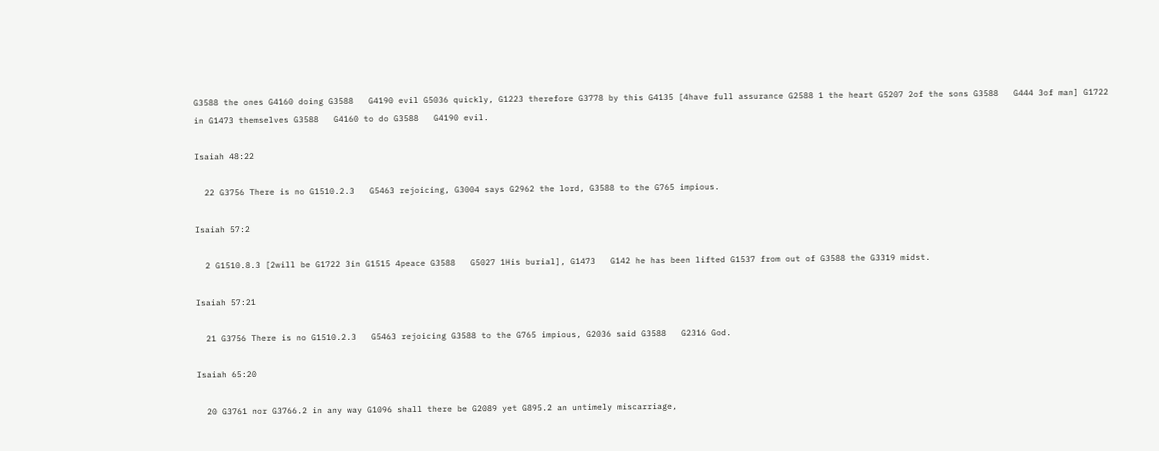G3588 the ones G4160 doing G3588   G4190 evil G5036 quickly, G1223 therefore G3778 by this G4135 [4have full assurance G2588 1 the heart G5207 2of the sons G3588   G444 3of man] G1722 in G1473 themselves G3588   G4160 to do G3588   G4190 evil.

Isaiah 48:22

  22 G3756 There is no G1510.2.3   G5463 rejoicing, G3004 says G2962 the lord, G3588 to the G765 impious.

Isaiah 57:2

  2 G1510.8.3 [2will be G1722 3in G1515 4peace G3588   G5027 1His burial], G1473   G142 he has been lifted G1537 from out of G3588 the G3319 midst.

Isaiah 57:21

  21 G3756 There is no G1510.2.3   G5463 rejoicing G3588 to the G765 impious, G2036 said G3588   G2316 God.

Isaiah 65:20

  20 G3761 nor G3766.2 in any way G1096 shall there be G2089 yet G895.2 an untimely miscarriage,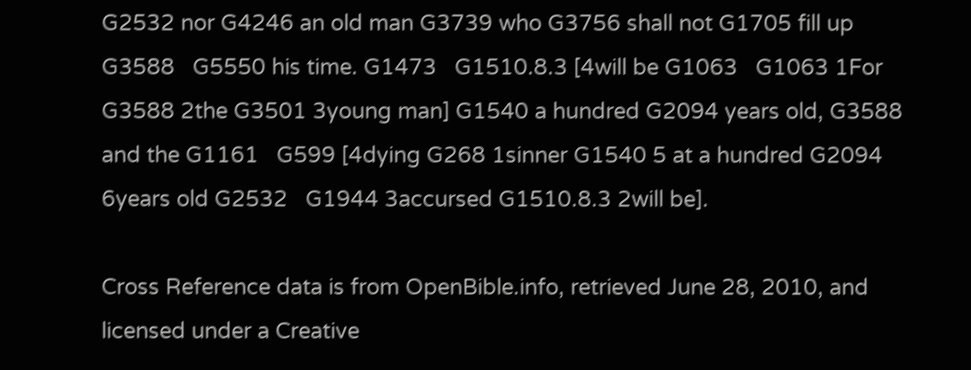G2532 nor G4246 an old man G3739 who G3756 shall not G1705 fill up G3588   G5550 his time. G1473   G1510.8.3 [4will be G1063   G1063 1For G3588 2the G3501 3young man] G1540 a hundred G2094 years old, G3588 and the G1161   G599 [4dying G268 1sinner G1540 5 at a hundred G2094 6years old G2532   G1944 3accursed G1510.8.3 2will be].

Cross Reference data is from OpenBible.info, retrieved June 28, 2010, and licensed under a Creative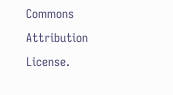Commons Attribution License.